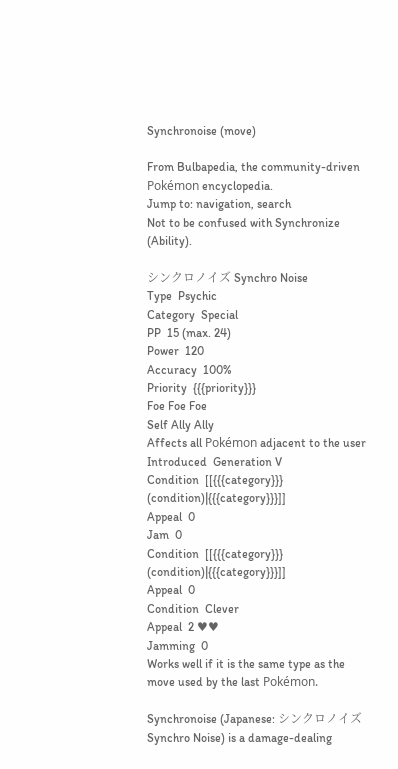Synchronoise (move)

From Bulbapedia, the community-driven Pokémon encyclopedia.
Jump to: navigation, search
Not to be confused with Synchronize (Ability).

シンクロノイズ Synchro Noise
Type  Psychic
Category  Special
PP  15 (max. 24)
Power  120
Accuracy  100%
Priority  {{{priority}}}
Foe Foe Foe
Self Ally Ally
Affects all Pokémon adjacent to the user
Introduced  Generation V
Condition  [[{{{category}}} (condition)|{{{category}}}]]
Appeal  0
Jam  0
Condition  [[{{{category}}} (condition)|{{{category}}}]]
Appeal  0
Condition  Clever
Appeal  2 ♥♥
Jamming  0
Works well if it is the same type as the move used by the last Pokémon.

Synchronoise (Japanese: シンクロノイズ Synchro Noise) is a damage-dealing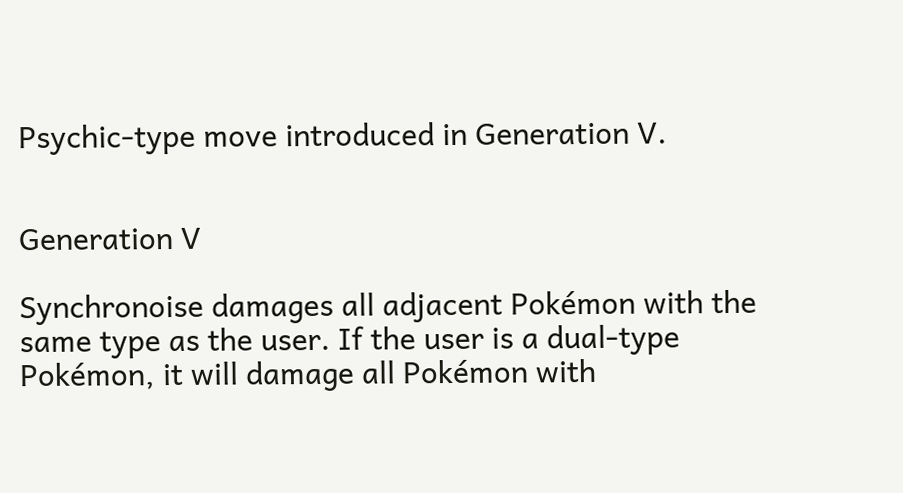Psychic-type move introduced in Generation V.


Generation V

Synchronoise damages all adjacent Pokémon with the same type as the user. If the user is a dual-type Pokémon, it will damage all Pokémon with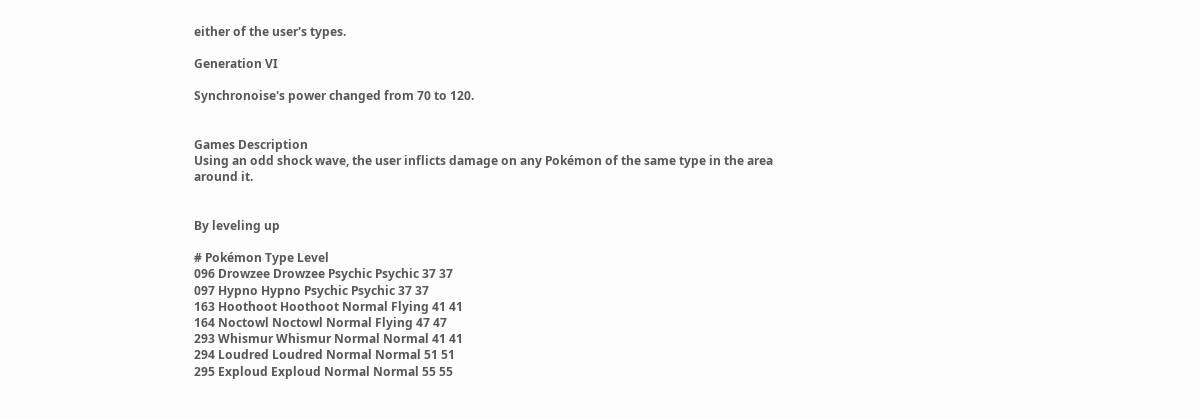either of the user's types.

Generation VI

Synchronoise's power changed from 70 to 120.


Games Description
Using an odd shock wave, the user inflicts damage on any Pokémon of the same type in the area around it.


By leveling up

# Pokémon Type Level
096 Drowzee Drowzee Psychic Psychic 37 37
097 Hypno Hypno Psychic Psychic 37 37
163 Hoothoot Hoothoot Normal Flying 41 41
164 Noctowl Noctowl Normal Flying 47 47
293 Whismur Whismur Normal Normal 41 41
294 Loudred Loudred Normal Normal 51 51
295 Exploud Exploud Normal Normal 55 55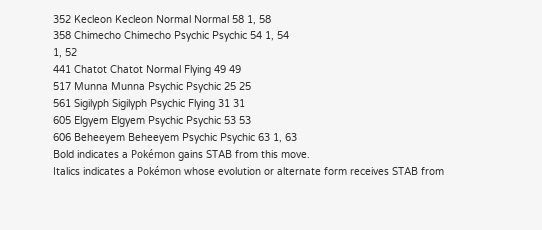352 Kecleon Kecleon Normal Normal 58 1, 58
358 Chimecho Chimecho Psychic Psychic 54 1, 54
1, 52
441 Chatot Chatot Normal Flying 49 49
517 Munna Munna Psychic Psychic 25 25
561 Sigilyph Sigilyph Psychic Flying 31 31
605 Elgyem Elgyem Psychic Psychic 53 53
606 Beheeyem Beheeyem Psychic Psychic 63 1, 63
Bold indicates a Pokémon gains STAB from this move.
Italics indicates a Pokémon whose evolution or alternate form receives STAB from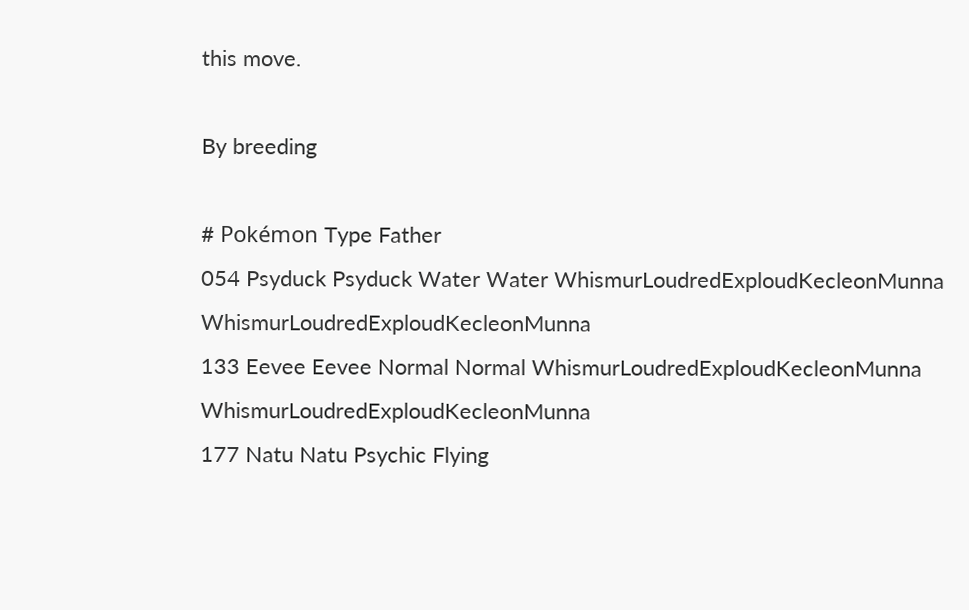this move.

By breeding

# Pokémon Type Father
054 Psyduck Psyduck Water Water WhismurLoudredExploudKecleonMunna WhismurLoudredExploudKecleonMunna
133 Eevee Eevee Normal Normal WhismurLoudredExploudKecleonMunna WhismurLoudredExploudKecleonMunna
177 Natu Natu Psychic Flying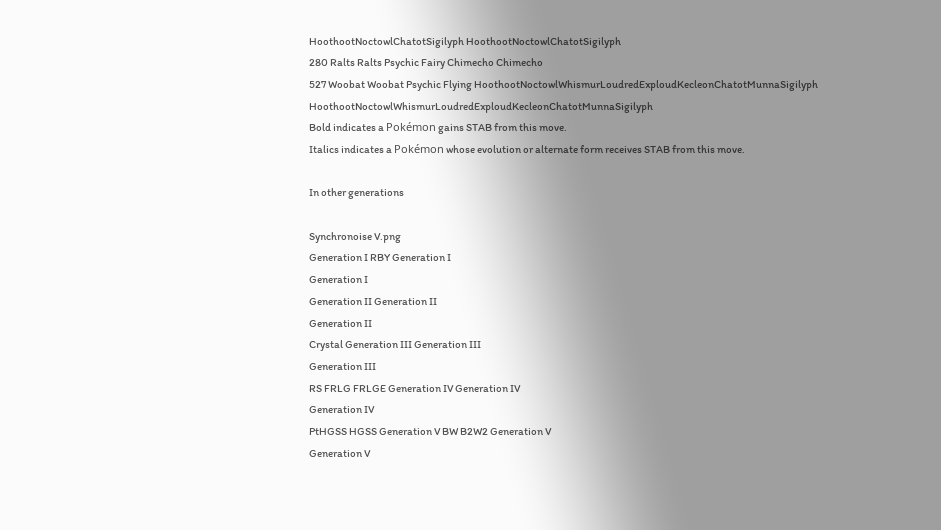HoothootNoctowlChatotSigilyph HoothootNoctowlChatotSigilyph
280 Ralts Ralts Psychic Fairy Chimecho Chimecho
527 Woobat Woobat Psychic Flying HoothootNoctowlWhismurLoudredExploudKecleonChatotMunnaSigilyph HoothootNoctowlWhismurLoudredExploudKecleonChatotMunnaSigilyph
Bold indicates a Pokémon gains STAB from this move.
Italics indicates a Pokémon whose evolution or alternate form receives STAB from this move.

In other generations

Synchronoise V.png
Generation I RBY Generation I
Generation I
Generation II Generation II
Generation II
Crystal Generation III Generation III
Generation III
RS FRLG FRLGE Generation IV Generation IV
Generation IV
PtHGSS HGSS Generation V BW B2W2 Generation V
Generation V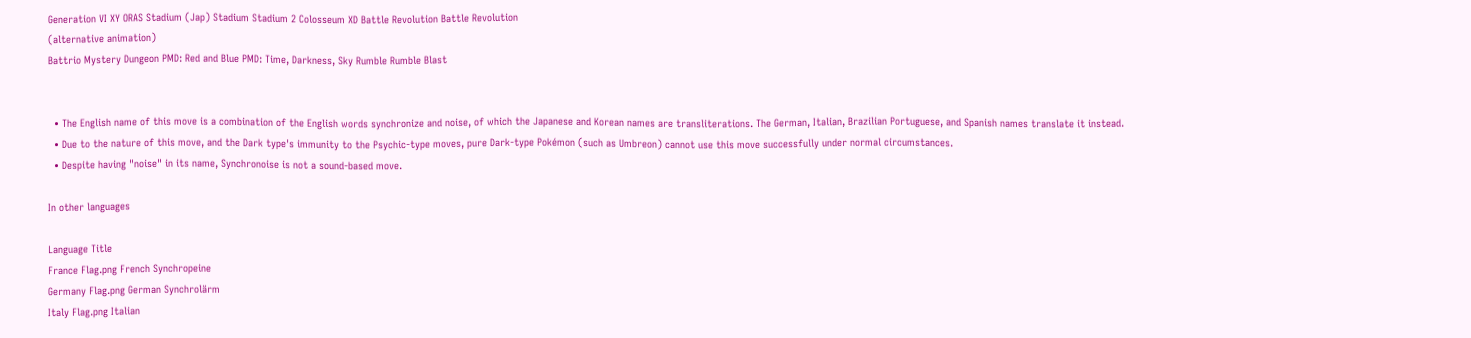Generation VI XY ORAS Stadium (Jap) Stadium Stadium 2 Colosseum XD Battle Revolution Battle Revolution
(alternative animation)
Battrio Mystery Dungeon PMD: Red and Blue PMD: Time, Darkness, Sky Rumble Rumble Blast


  • The English name of this move is a combination of the English words synchronize and noise, of which the Japanese and Korean names are transliterations. The German, Italian, Brazilian Portuguese, and Spanish names translate it instead.
  • Due to the nature of this move, and the Dark type's immunity to the Psychic-type moves, pure Dark-type Pokémon (such as Umbreon) cannot use this move successfully under normal circumstances.
  • Despite having "noise" in its name, Synchronoise is not a sound-based move.

In other languages

Language Title
France Flag.png French Synchropeine
Germany Flag.png German Synchrolärm
Italy Flag.png Italian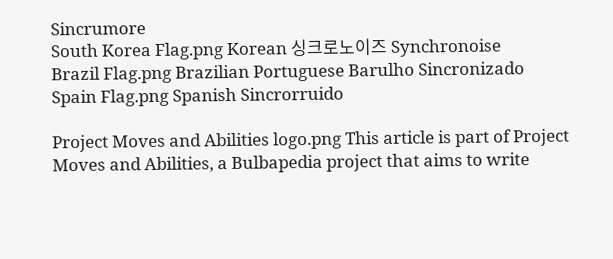Sincrumore
South Korea Flag.png Korean 싱크로노이즈 Synchronoise
Brazil Flag.png Brazilian Portuguese Barulho Sincronizado
Spain Flag.png Spanish Sincrorruido

Project Moves and Abilities logo.png This article is part of Project Moves and Abilities, a Bulbapedia project that aims to write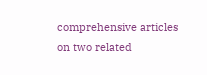comprehensive articles on two related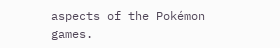aspects of the Pokémon games.